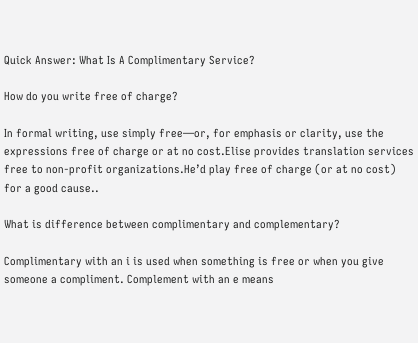Quick Answer: What Is A Complimentary Service?

How do you write free of charge?

In formal writing, use simply free—or, for emphasis or clarity, use the expressions free of charge or at no cost.Elise provides translation services free to non-profit organizations.He’d play free of charge (or at no cost) for a good cause..

What is difference between complimentary and complementary?

Complimentary with an i is used when something is free or when you give someone a compliment. Complement with an e means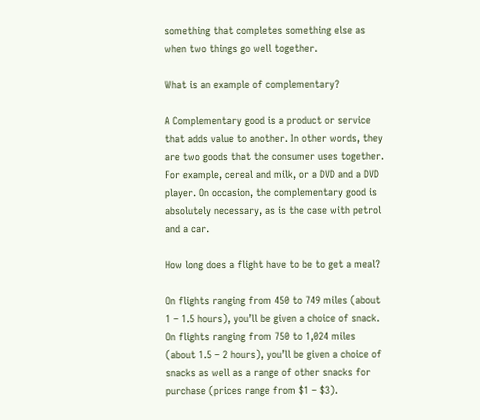something that completes something else as when two things go well together.

What is an example of complementary?

A Complementary good is a product or service that adds value to another. In other words, they are two goods that the consumer uses together. For example, cereal and milk, or a DVD and a DVD player. On occasion, the complementary good is absolutely necessary, as is the case with petrol and a car.

How long does a flight have to be to get a meal?

On flights ranging from 450 to 749 miles (about 1 – 1.5 hours), you’ll be given a choice of snack. On flights ranging from 750 to 1,024 miles (about 1.5 – 2 hours), you’ll be given a choice of snacks as well as a range of other snacks for purchase (prices range from $1 – $3).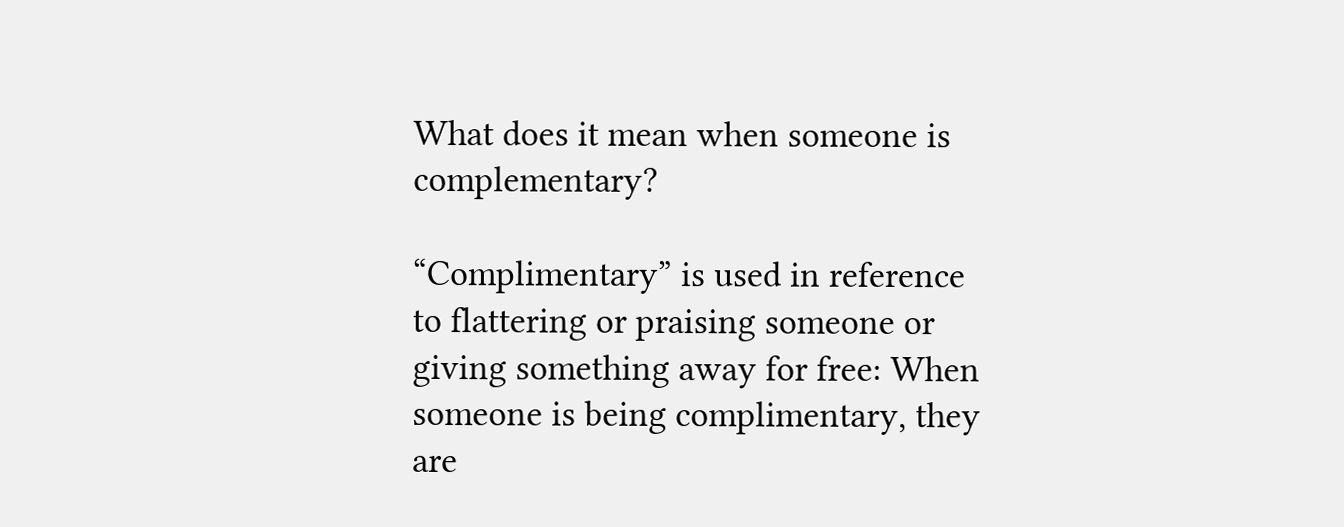What does it mean when someone is complementary?

“Complimentary” is used in reference to flattering or praising someone or giving something away for free: When someone is being complimentary, they are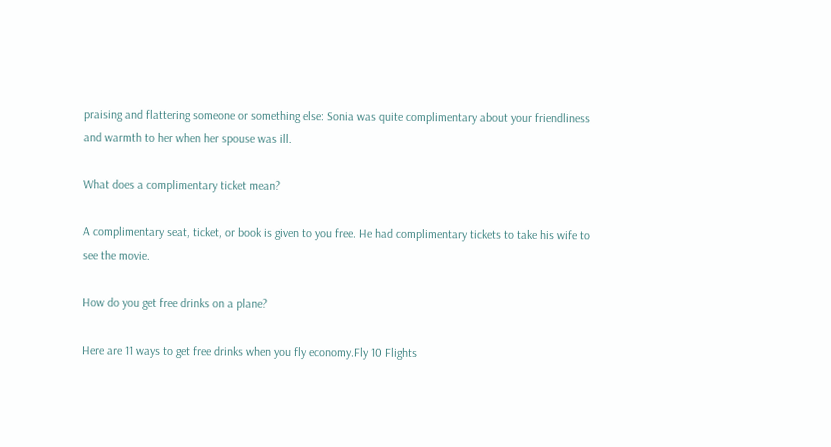praising and flattering someone or something else: Sonia was quite complimentary about your friendliness and warmth to her when her spouse was ill.

What does a complimentary ticket mean?

A complimentary seat, ticket, or book is given to you free. He had complimentary tickets to take his wife to see the movie.

How do you get free drinks on a plane?

Here are 11 ways to get free drinks when you fly economy.Fly 10 Flights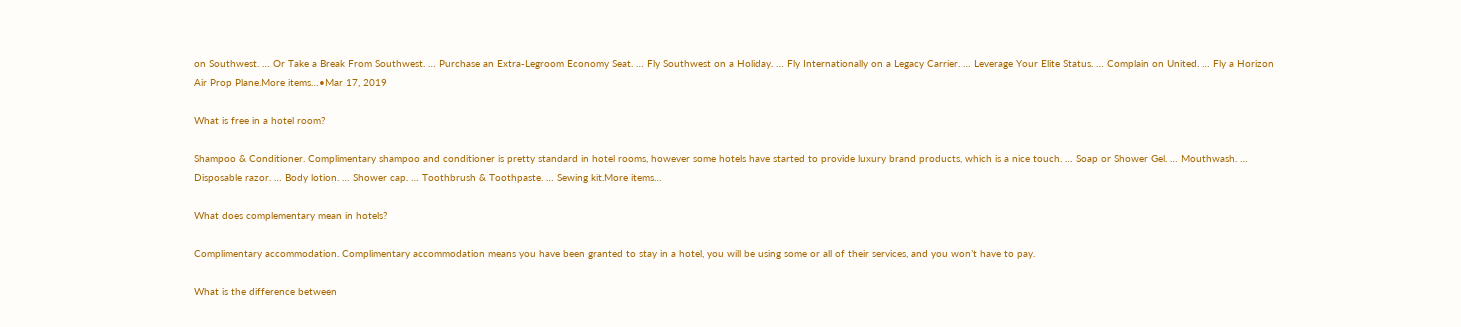on Southwest. … Or Take a Break From Southwest. … Purchase an Extra-Legroom Economy Seat. … Fly Southwest on a Holiday. … Fly Internationally on a Legacy Carrier. … Leverage Your Elite Status. … Complain on United. … Fly a Horizon Air Prop Plane.More items…•Mar 17, 2019

What is free in a hotel room?

Shampoo & Conditioner. Complimentary shampoo and conditioner is pretty standard in hotel rooms, however some hotels have started to provide luxury brand products, which is a nice touch. … Soap or Shower Gel. … Mouthwash. … Disposable razor. … Body lotion. … Shower cap. … Toothbrush & Toothpaste. … Sewing kit.More items…

What does complementary mean in hotels?

Complimentary accommodation. Complimentary accommodation means you have been granted to stay in a hotel, you will be using some or all of their services, and you won’t have to pay.

What is the difference between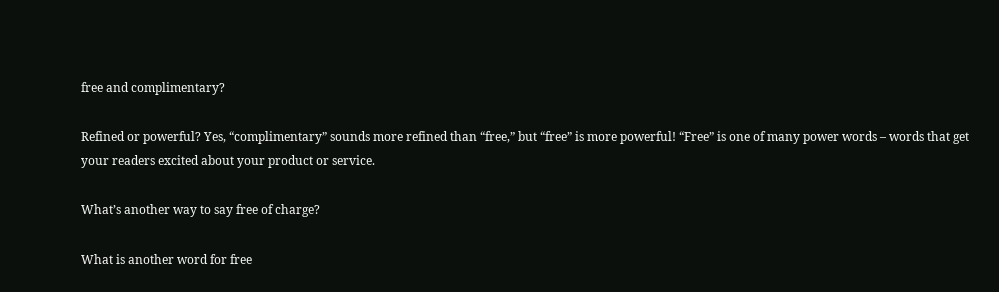free and complimentary?

Refined or powerful? Yes, “complimentary” sounds more refined than “free,” but “free” is more powerful! “Free” is one of many power words – words that get your readers excited about your product or service.

What’s another way to say free of charge?

What is another word for free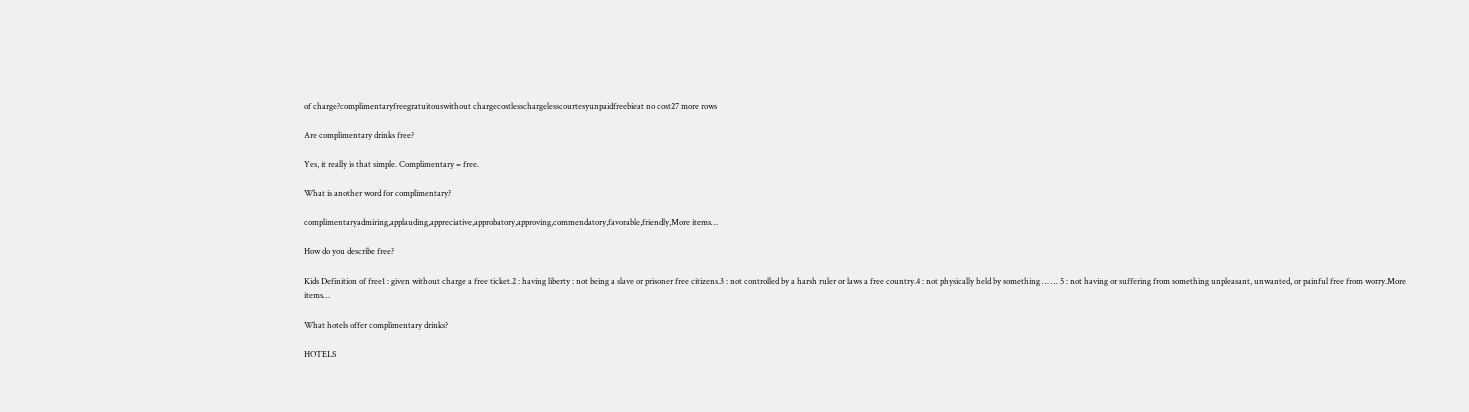of charge?complimentaryfreegratuitouswithout chargecostlesschargelesscourtesyunpaidfreebieat no cost27 more rows

Are complimentary drinks free?

Yes, it really is that simple. Complimentary = free.

What is another word for complimentary?

complimentaryadmiring,applauding,appreciative,approbatory,approving,commendatory,favorable,friendly,More items…

How do you describe free?

Kids Definition of free1 : given without charge a free ticket.2 : having liberty : not being a slave or prisoner free citizens.3 : not controlled by a harsh ruler or laws a free country.4 : not physically held by something … … 5 : not having or suffering from something unpleasant, unwanted, or painful free from worry.More items…

What hotels offer complimentary drinks?

HOTELS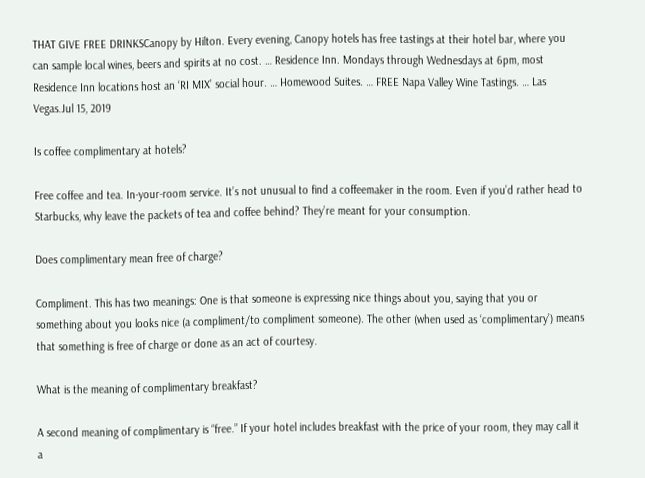THAT GIVE FREE DRINKSCanopy by Hilton. Every evening, Canopy hotels has free tastings at their hotel bar, where you can sample local wines, beers and spirits at no cost. … Residence Inn. Mondays through Wednesdays at 6pm, most Residence Inn locations host an ‘RI MIX’ social hour. … Homewood Suites. … FREE Napa Valley Wine Tastings. … Las Vegas.Jul 15, 2019

Is coffee complimentary at hotels?

Free coffee and tea. In-your-room service. It’s not unusual to find a coffeemaker in the room. Even if you’d rather head to Starbucks, why leave the packets of tea and coffee behind? They’re meant for your consumption.

Does complimentary mean free of charge?

Compliment. This has two meanings: One is that someone is expressing nice things about you, saying that you or something about you looks nice (a compliment/to compliment someone). The other (when used as ‘complimentary’) means that something is free of charge or done as an act of courtesy.

What is the meaning of complimentary breakfast?

A second meaning of complimentary is “free.” If your hotel includes breakfast with the price of your room, they may call it a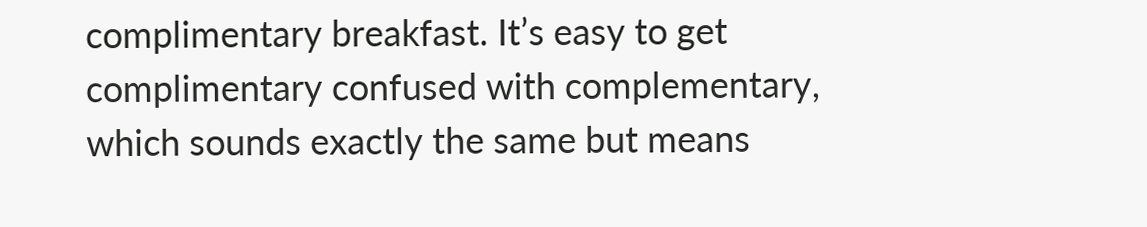complimentary breakfast. It’s easy to get complimentary confused with complementary, which sounds exactly the same but means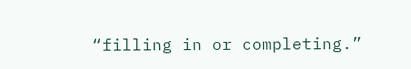“filling in or completing.”